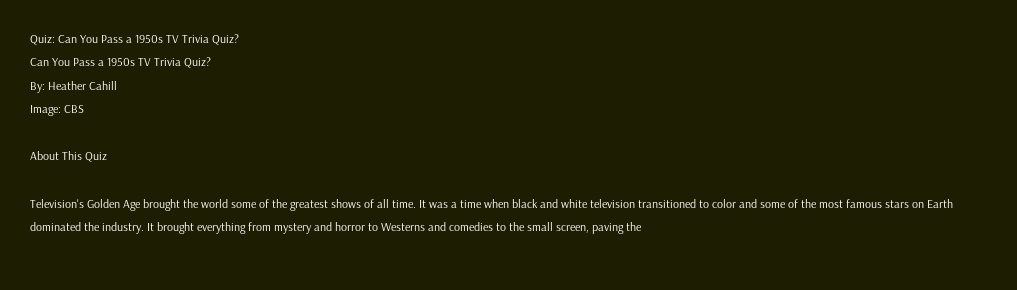Quiz: Can You Pass a 1950s TV Trivia Quiz?
Can You Pass a 1950s TV Trivia Quiz?
By: Heather Cahill
Image: CBS

About This Quiz

Television's Golden Age brought the world some of the greatest shows of all time. It was a time when black and white television transitioned to color and some of the most famous stars on Earth dominated the industry. It brought everything from mystery and horror to Westerns and comedies to the small screen, paving the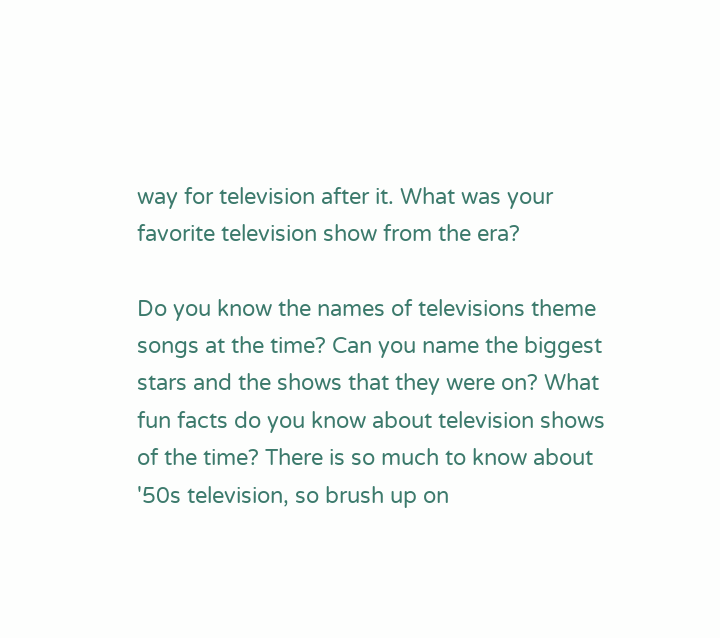way for television after it. What was your favorite television show from the era?

Do you know the names of televisions theme songs at the time? Can you name the biggest stars and the shows that they were on? What fun facts do you know about television shows of the time? There is so much to know about '50s television, so brush up on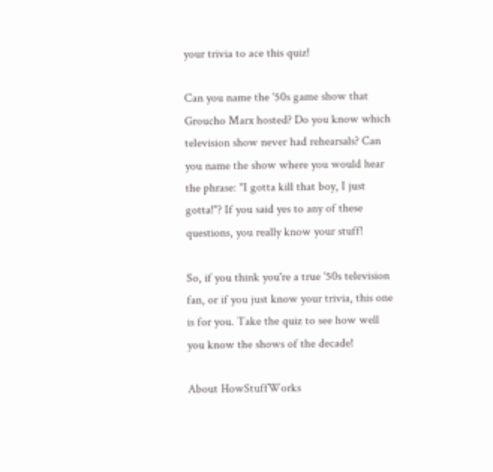your trivia to ace this quiz!

Can you name the '50s game show that Groucho Marx hosted? Do you know which television show never had rehearsals? Can you name the show where you would hear the phrase: "I gotta kill that boy, I just gotta!"? If you said yes to any of these questions, you really know your stuff!

So, if you think you're a true '50s television fan, or if you just know your trivia, this one is for you. Take the quiz to see how well you know the shows of the decade!

About HowStuffWorks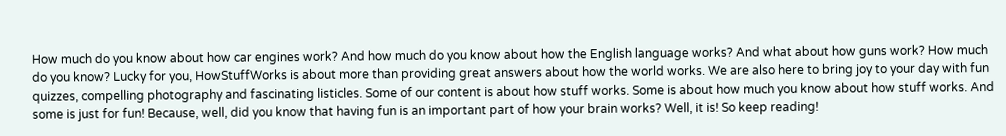How much do you know about how car engines work? And how much do you know about how the English language works? And what about how guns work? How much do you know? Lucky for you, HowStuffWorks is about more than providing great answers about how the world works. We are also here to bring joy to your day with fun quizzes, compelling photography and fascinating listicles. Some of our content is about how stuff works. Some is about how much you know about how stuff works. And some is just for fun! Because, well, did you know that having fun is an important part of how your brain works? Well, it is! So keep reading!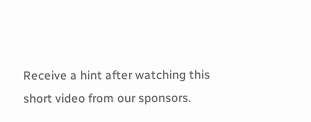Receive a hint after watching this short video from our sponsors.